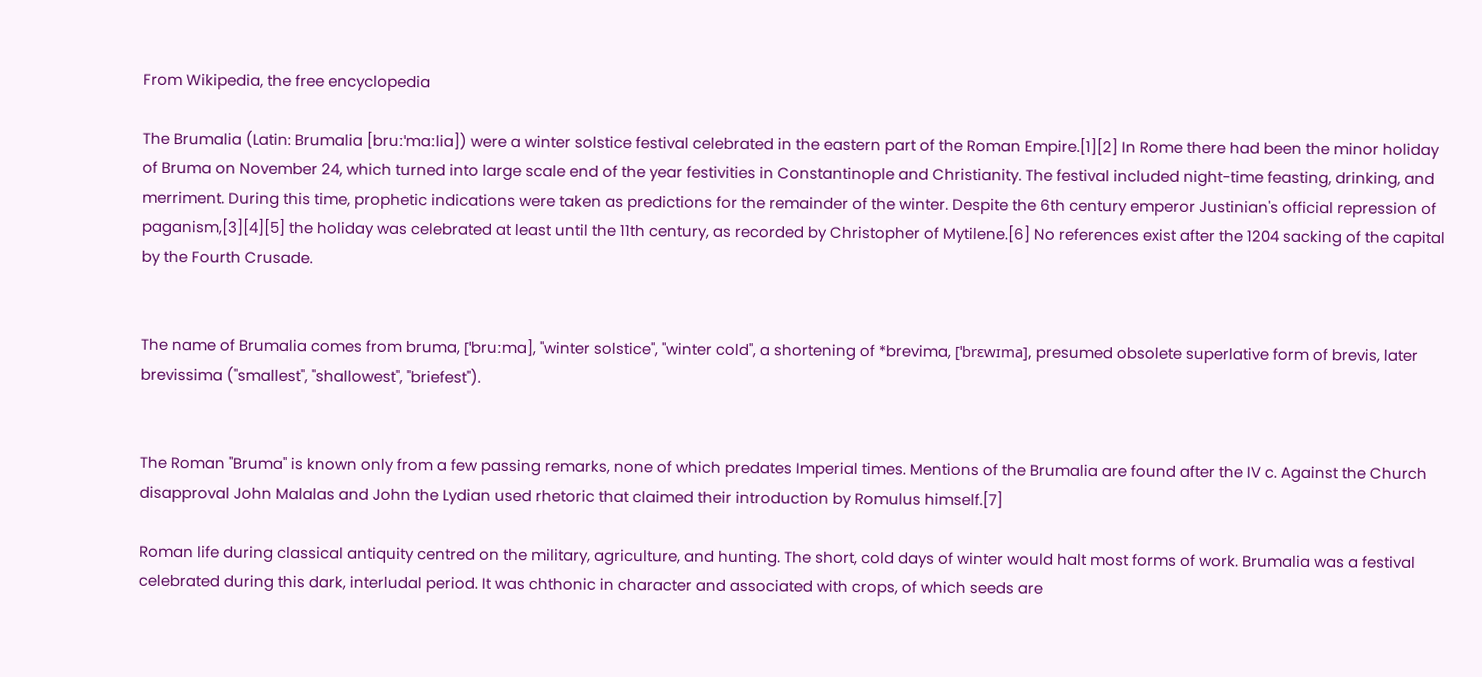From Wikipedia, the free encyclopedia

The Brumalia (Latin: Brumalia [bruːˈmaːlia]) were a winter solstice festival celebrated in the eastern part of the Roman Empire.[1][2] In Rome there had been the minor holiday of Bruma on November 24, which turned into large scale end of the year festivities in Constantinople and Christianity. The festival included night-time feasting, drinking, and merriment. During this time, prophetic indications were taken as predictions for the remainder of the winter. Despite the 6th century emperor Justinian's official repression of paganism,[3][4][5] the holiday was celebrated at least until the 11th century, as recorded by Christopher of Mytilene.[6] No references exist after the 1204 sacking of the capital by the Fourth Crusade.


The name of Brumalia comes from bruma, [ˈbruːma], "winter solstice", "winter cold", a shortening of *brevima, [ˈbrɛwɪma], presumed obsolete superlative form of brevis, later brevissima ("smallest", "shallowest", "briefest").


The Roman "Bruma" is known only from a few passing remarks, none of which predates Imperial times. Mentions of the Brumalia are found after the IV c. Against the Church disapproval John Malalas and John the Lydian used rhetoric that claimed their introduction by Romulus himself.[7]

Roman life during classical antiquity centred on the military, agriculture, and hunting. The short, cold days of winter would halt most forms of work. Brumalia was a festival celebrated during this dark, interludal period. It was chthonic in character and associated with crops, of which seeds are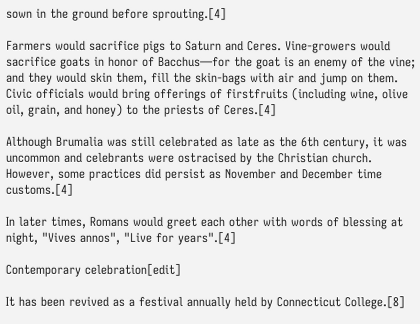sown in the ground before sprouting.[4]

Farmers would sacrifice pigs to Saturn and Ceres. Vine-growers would sacrifice goats in honor of Bacchus—for the goat is an enemy of the vine; and they would skin them, fill the skin-bags with air and jump on them. Civic officials would bring offerings of firstfruits (including wine, olive oil, grain, and honey) to the priests of Ceres.[4]

Although Brumalia was still celebrated as late as the 6th century, it was uncommon and celebrants were ostracised by the Christian church. However, some practices did persist as November and December time customs.[4]

In later times, Romans would greet each other with words of blessing at night, "Vives annos", "Live for years".[4]

Contemporary celebration[edit]

It has been revived as a festival annually held by Connecticut College.[8]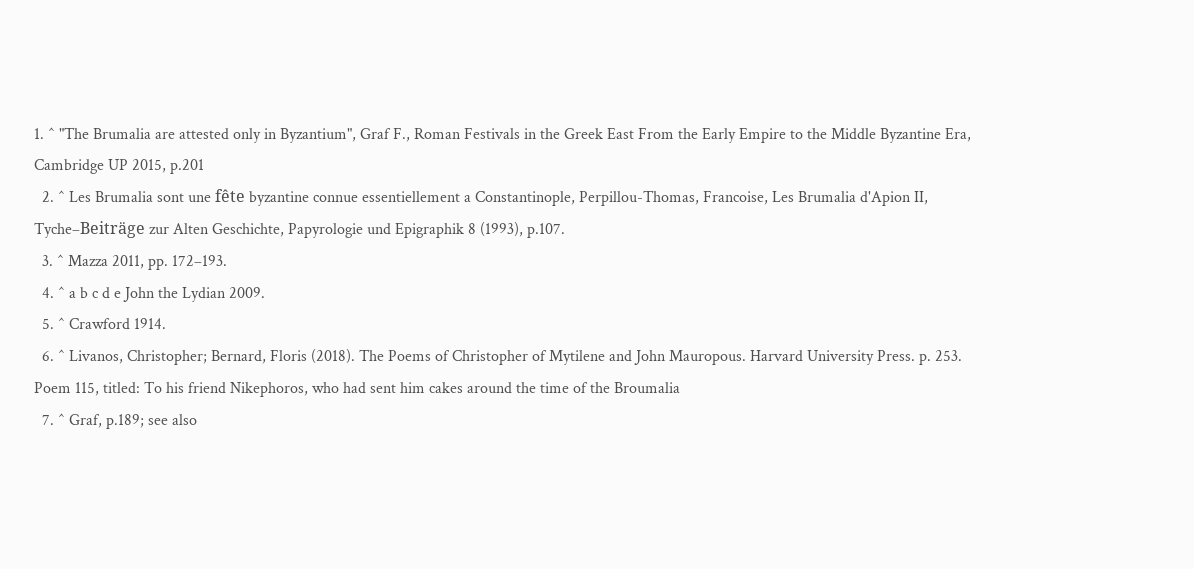1. ^ "The Brumalia are attested only in Byzantium", Graf F., Roman Festivals in the Greek East From the Early Empire to the Middle Byzantine Era, Cambridge UP 2015, p.201
  2. ^ Les Brumalia sont une fête byzantine connue essentiellement a Constantinople, Perpillou-Thomas, Francoise, Les Brumalia d'Apion II, Tyche–Beiträge zur Alten Geschichte, Papyrologie und Epigraphik 8 (1993), p.107.
  3. ^ Mazza 2011, pp. 172–193.
  4. ^ a b c d e John the Lydian 2009.
  5. ^ Crawford 1914.
  6. ^ Livanos, Christopher; Bernard, Floris (2018). The Poems of Christopher of Mytilene and John Mauropous. Harvard University Press. p. 253. Poem 115, titled: To his friend Nikephoros, who had sent him cakes around the time of the Broumalia
  7. ^ Graf, p.189; see also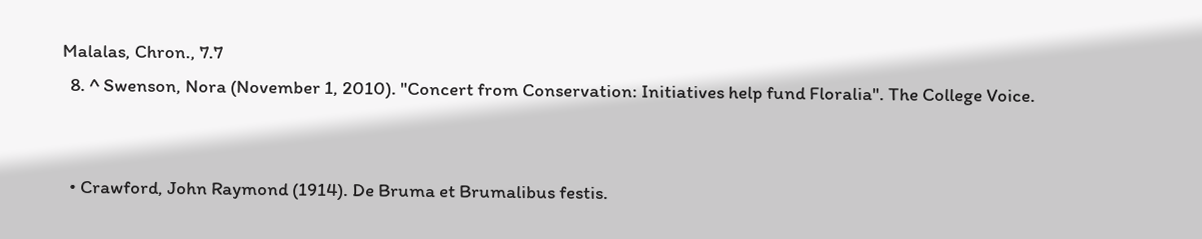Malalas, Chron., 7.7
  8. ^ Swenson, Nora (November 1, 2010). "Concert from Conservation: Initiatives help fund Floralia". The College Voice.


  • Crawford, John Raymond (1914). De Bruma et Brumalibus festis.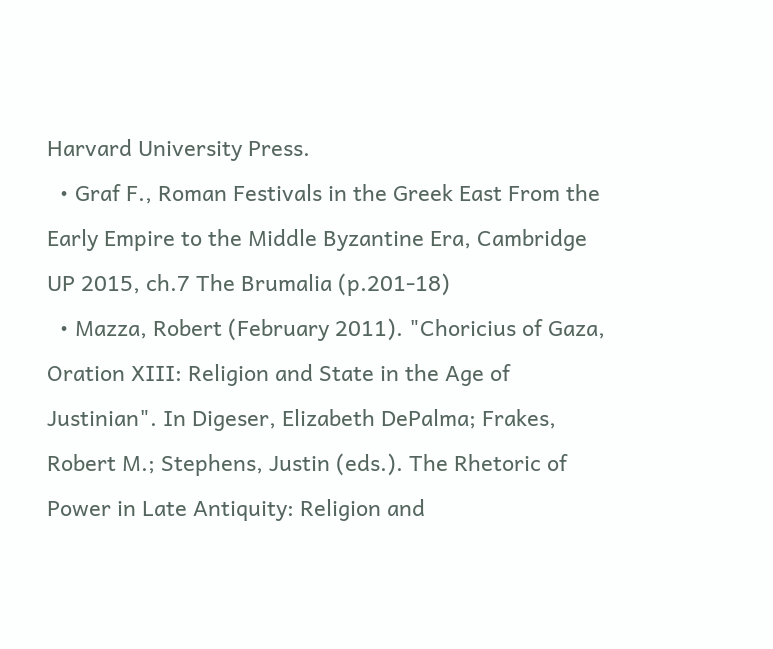Harvard University Press.
  • Graf F., Roman Festivals in the Greek East From the Early Empire to the Middle Byzantine Era, Cambridge UP 2015, ch.7 The Brumalia (p.201-18)
  • Mazza, Robert (February 2011). "Choricius of Gaza, Oration XIII: Religion and State in the Age of Justinian". In Digeser, Elizabeth DePalma; Frakes, Robert M.; Stephens, Justin (eds.). The Rhetoric of Power in Late Antiquity: Religion and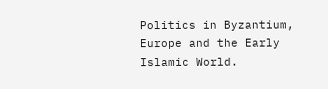Politics in Byzantium, Europe and the Early Islamic World.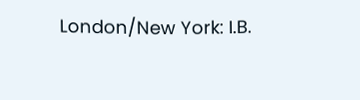London/New York: I.B.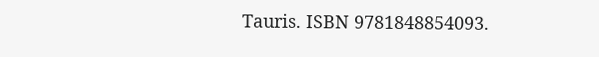Tauris. ISBN 9781848854093.